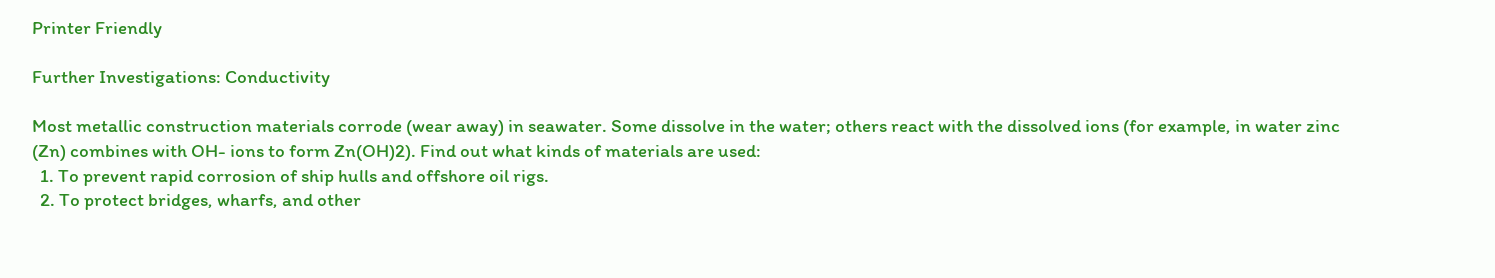Printer Friendly

Further Investigations: Conductivity

Most metallic construction materials corrode (wear away) in seawater. Some dissolve in the water; others react with the dissolved ions (for example, in water zinc (Zn) combines with OH- ions to form Zn(OH)2). Find out what kinds of materials are used:
  1. To prevent rapid corrosion of ship hulls and offshore oil rigs.
  2. To protect bridges, wharfs, and other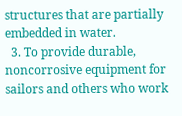structures that are partially embedded in water.
  3. To provide durable, noncorrosive equipment for sailors and others who work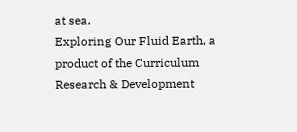at sea.
Exploring Our Fluid Earth, a product of the Curriculum Research & Development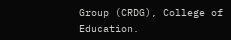Group (CRDG), College of Education.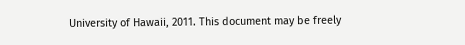University of Hawaii, 2011. This document may be freely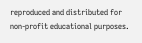reproduced and distributed for non-profit educational purposes.